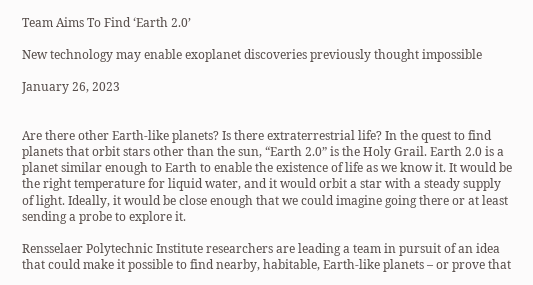Team Aims To Find ‘Earth 2.0’

New technology may enable exoplanet discoveries previously thought impossible

January 26, 2023


Are there other Earth-like planets? Is there extraterrestrial life? In the quest to find planets that orbit stars other than the sun, “Earth 2.0” is the Holy Grail. Earth 2.0 is a planet similar enough to Earth to enable the existence of life as we know it. It would be the right temperature for liquid water, and it would orbit a star with a steady supply of light. Ideally, it would be close enough that we could imagine going there or at least sending a probe to explore it.

Rensselaer Polytechnic Institute researchers are leading a team in pursuit of an idea that could make it possible to find nearby, habitable, Earth-like planets – or prove that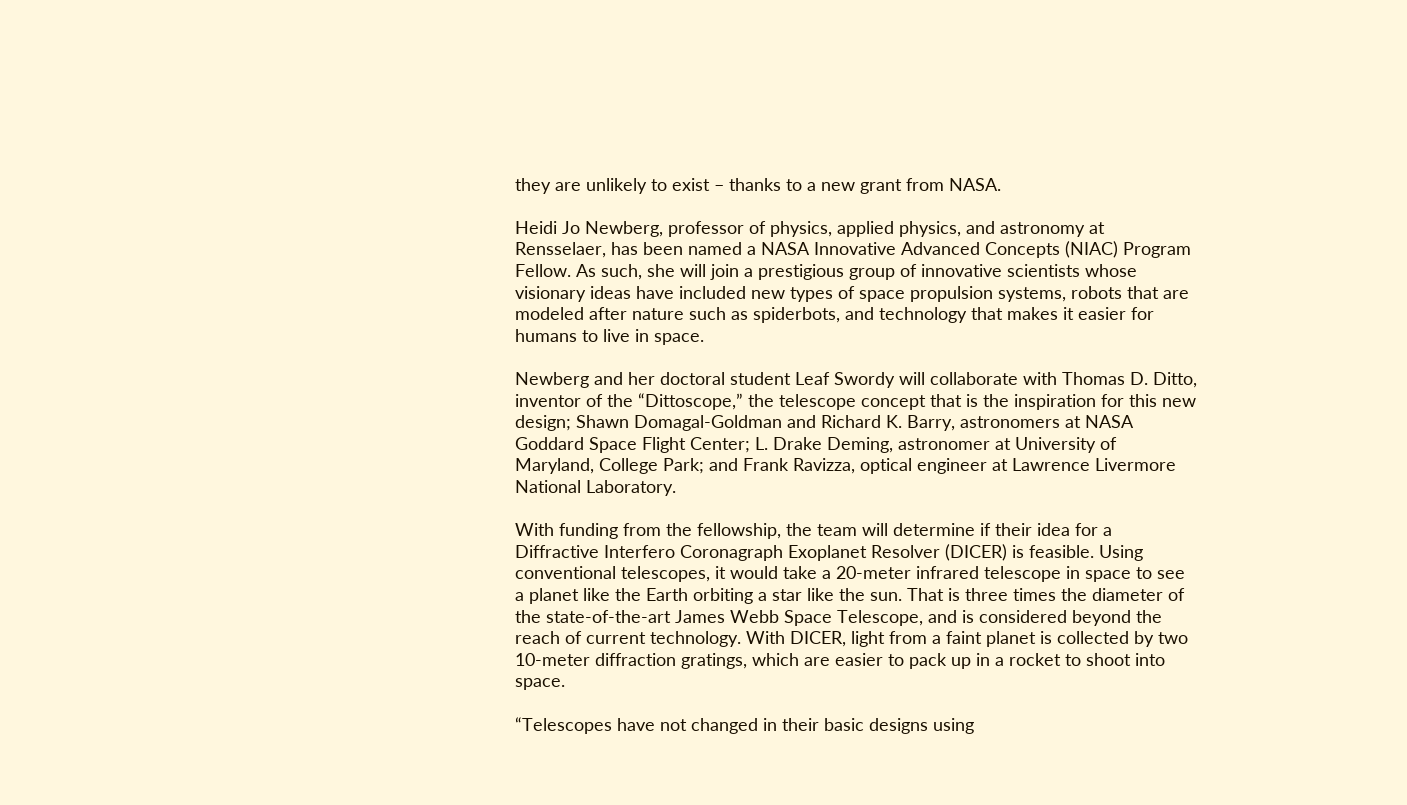they are unlikely to exist – thanks to a new grant from NASA.

Heidi Jo Newberg, professor of physics, applied physics, and astronomy at Rensselaer, has been named a NASA Innovative Advanced Concepts (NIAC) Program Fellow. As such, she will join a prestigious group of innovative scientists whose visionary ideas have included new types of space propulsion systems, robots that are modeled after nature such as spiderbots, and technology that makes it easier for humans to live in space.

Newberg and her doctoral student Leaf Swordy will collaborate with Thomas D. Ditto, inventor of the “Dittoscope,” the telescope concept that is the inspiration for this new design; Shawn Domagal-Goldman and Richard K. Barry, astronomers at NASA Goddard Space Flight Center; L. Drake Deming, astronomer at University of Maryland, College Park; and Frank Ravizza, optical engineer at Lawrence Livermore National Laboratory.

With funding from the fellowship, the team will determine if their idea for a Diffractive Interfero Coronagraph Exoplanet Resolver (DICER) is feasible. Using conventional telescopes, it would take a 20-meter infrared telescope in space to see a planet like the Earth orbiting a star like the sun. That is three times the diameter of the state-of-the-art James Webb Space Telescope, and is considered beyond the reach of current technology. With DICER, light from a faint planet is collected by two 10-meter diffraction gratings, which are easier to pack up in a rocket to shoot into space.

“Telescopes have not changed in their basic designs using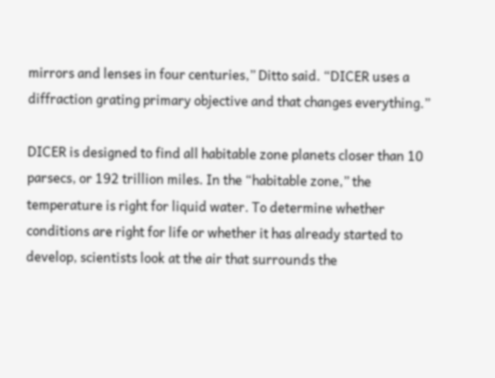mirrors and lenses in four centuries,” Ditto said. “DICER uses a diffraction grating primary objective and that changes everything.”

DICER is designed to find all habitable zone planets closer than 10 parsecs, or 192 trillion miles. In the “habitable zone,” the temperature is right for liquid water. To determine whether conditions are right for life or whether it has already started to develop, scientists look at the air that surrounds the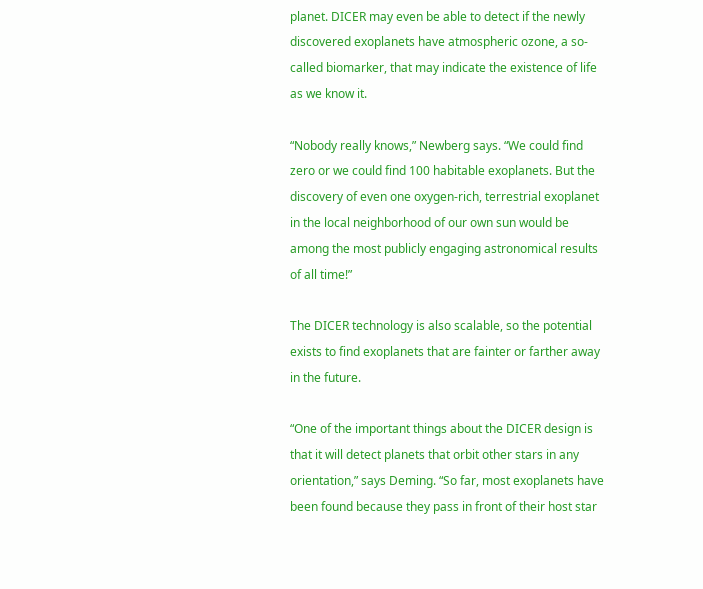planet. DICER may even be able to detect if the newly discovered exoplanets have atmospheric ozone, a so-called biomarker, that may indicate the existence of life as we know it.

“Nobody really knows,” Newberg says. “We could find zero or we could find 100 habitable exoplanets. But the discovery of even one oxygen-rich, terrestrial exoplanet in the local neighborhood of our own sun would be among the most publicly engaging astronomical results of all time!”

The DICER technology is also scalable, so the potential exists to find exoplanets that are fainter or farther away in the future.

“One of the important things about the DICER design is that it will detect planets that orbit other stars in any orientation,” says Deming. “So far, most exoplanets have been found because they pass in front of their host star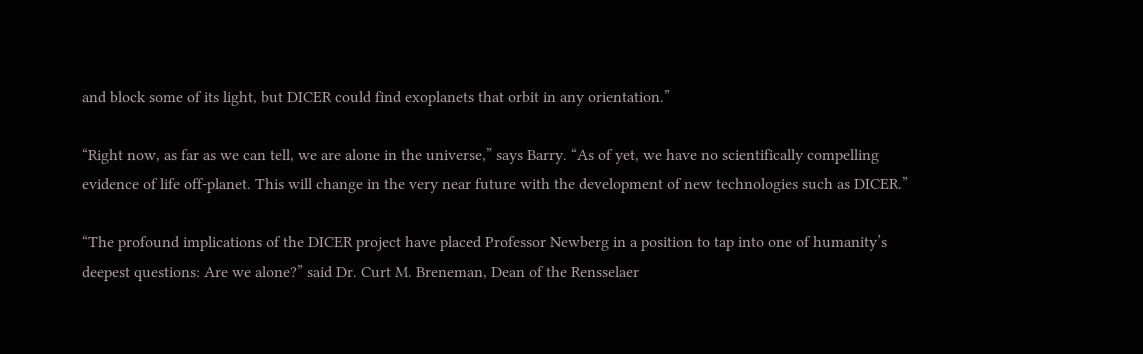and block some of its light, but DICER could find exoplanets that orbit in any orientation.”

“Right now, as far as we can tell, we are alone in the universe,” says Barry. “As of yet, we have no scientifically compelling evidence of life off-planet. This will change in the very near future with the development of new technologies such as DICER.”

“The profound implications of the DICER project have placed Professor Newberg in a position to tap into one of humanity’s deepest questions: Are we alone?” said Dr. Curt M. Breneman, Dean of the Rensselaer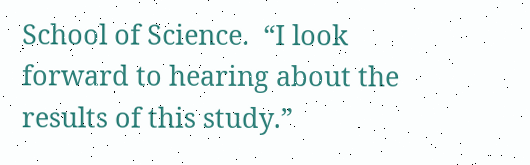School of Science.  “I look forward to hearing about the results of this study.”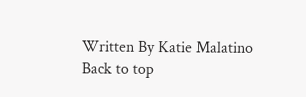Written By Katie Malatino
Back to top